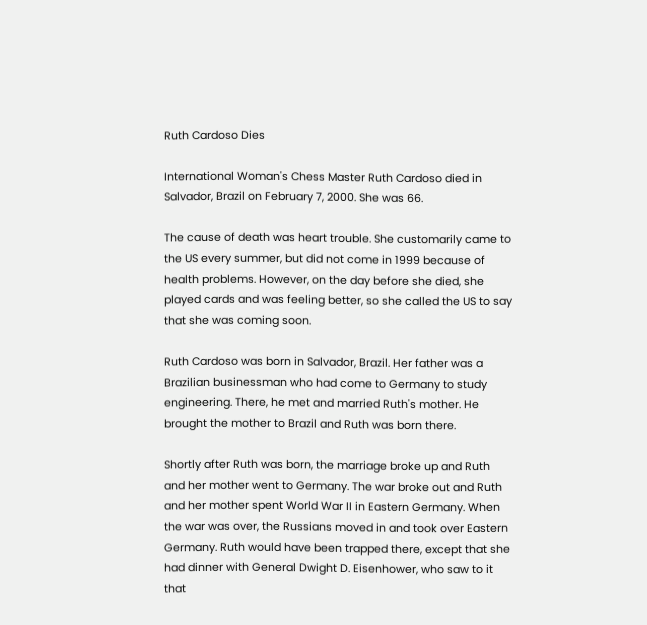Ruth Cardoso Dies

International Woman's Chess Master Ruth Cardoso died in Salvador, Brazil on February 7, 2000. She was 66.

The cause of death was heart trouble. She customarily came to the US every summer, but did not come in 1999 because of health problems. However, on the day before she died, she played cards and was feeling better, so she called the US to say that she was coming soon.

Ruth Cardoso was born in Salvador, Brazil. Her father was a Brazilian businessman who had come to Germany to study engineering. There, he met and married Ruth's mother. He brought the mother to Brazil and Ruth was born there.

Shortly after Ruth was born, the marriage broke up and Ruth and her mother went to Germany. The war broke out and Ruth and her mother spent World War II in Eastern Germany. When the war was over, the Russians moved in and took over Eastern Germany. Ruth would have been trapped there, except that she had dinner with General Dwight D. Eisenhower, who saw to it that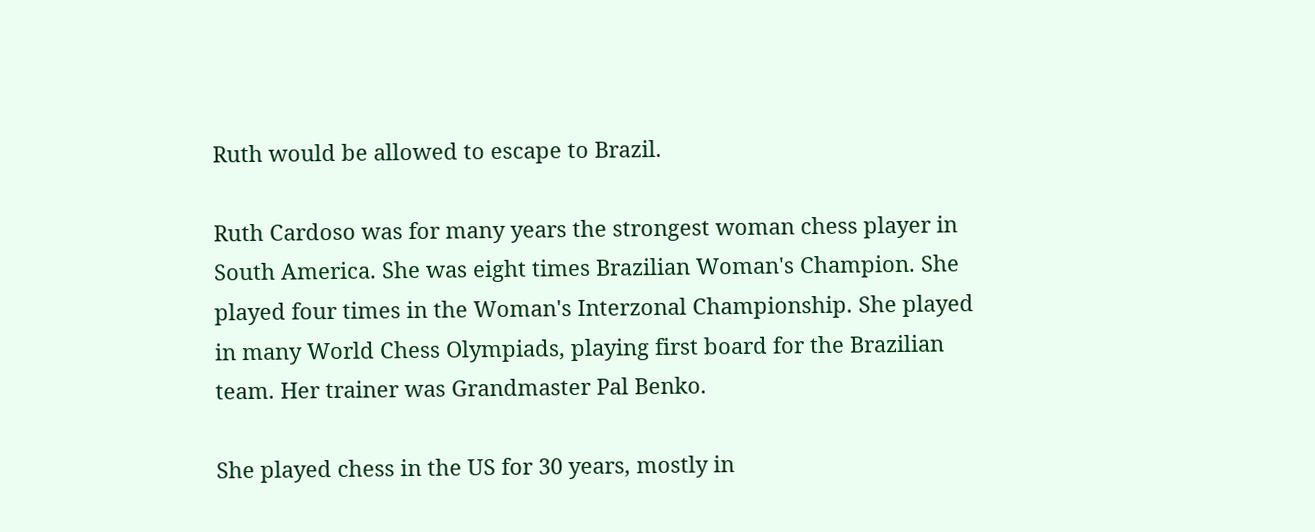Ruth would be allowed to escape to Brazil.

Ruth Cardoso was for many years the strongest woman chess player in South America. She was eight times Brazilian Woman's Champion. She played four times in the Woman's Interzonal Championship. She played in many World Chess Olympiads, playing first board for the Brazilian team. Her trainer was Grandmaster Pal Benko.

She played chess in the US for 30 years, mostly in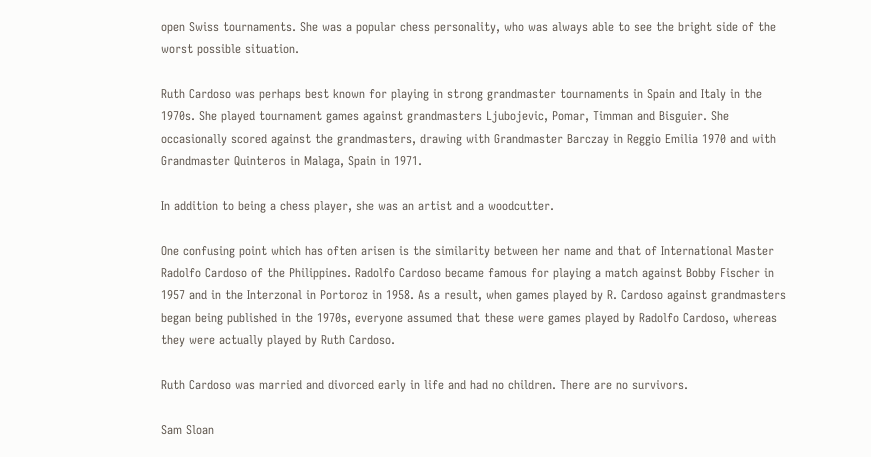open Swiss tournaments. She was a popular chess personality, who was always able to see the bright side of the worst possible situation.

Ruth Cardoso was perhaps best known for playing in strong grandmaster tournaments in Spain and Italy in the 1970s. She played tournament games against grandmasters Ljubojevic, Pomar, Timman and Bisguier. She occasionally scored against the grandmasters, drawing with Grandmaster Barczay in Reggio Emilia 1970 and with Grandmaster Quinteros in Malaga, Spain in 1971.

In addition to being a chess player, she was an artist and a woodcutter.

One confusing point which has often arisen is the similarity between her name and that of International Master Radolfo Cardoso of the Philippines. Radolfo Cardoso became famous for playing a match against Bobby Fischer in 1957 and in the Interzonal in Portoroz in 1958. As a result, when games played by R. Cardoso against grandmasters began being published in the 1970s, everyone assumed that these were games played by Radolfo Cardoso, whereas they were actually played by Ruth Cardoso.

Ruth Cardoso was married and divorced early in life and had no children. There are no survivors.

Sam Sloan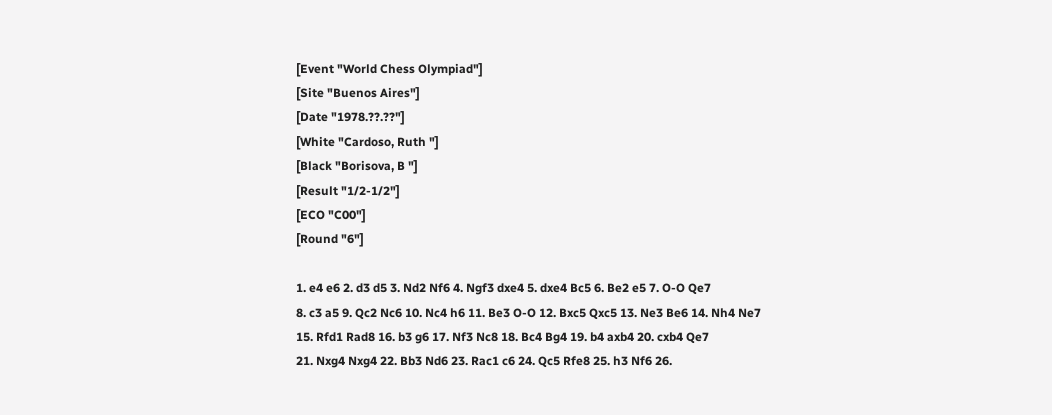[Event "World Chess Olympiad"]
[Site "Buenos Aires"]
[Date "1978.??.??"]
[White "Cardoso, Ruth "]
[Black "Borisova, B "]
[Result "1/2-1/2"]
[ECO "C00"]
[Round "6"]

1. e4 e6 2. d3 d5 3. Nd2 Nf6 4. Ngf3 dxe4 5. dxe4 Bc5 6. Be2 e5 7. O-O Qe7
8. c3 a5 9. Qc2 Nc6 10. Nc4 h6 11. Be3 O-O 12. Bxc5 Qxc5 13. Ne3 Be6 14. Nh4 Ne7
15. Rfd1 Rad8 16. b3 g6 17. Nf3 Nc8 18. Bc4 Bg4 19. b4 axb4 20. cxb4 Qe7
21. Nxg4 Nxg4 22. Bb3 Nd6 23. Rac1 c6 24. Qc5 Rfe8 25. h3 Nf6 26.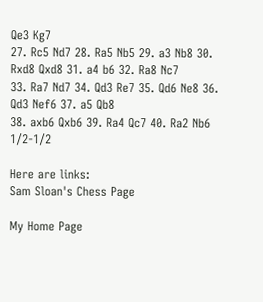Qe3 Kg7
27. Rc5 Nd7 28. Ra5 Nb5 29. a3 Nb8 30. Rxd8 Qxd8 31. a4 b6 32. Ra8 Nc7
33. Ra7 Nd7 34. Qd3 Re7 35. Qd6 Ne8 36. Qd3 Nef6 37. a5 Qb8
38. axb6 Qxb6 39. Ra4 Qc7 40. Ra2 Nb6 1/2-1/2

Here are links:
Sam Sloan's Chess Page

My Home Page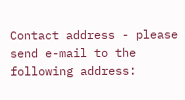Contact address - please send e-mail to the following address: